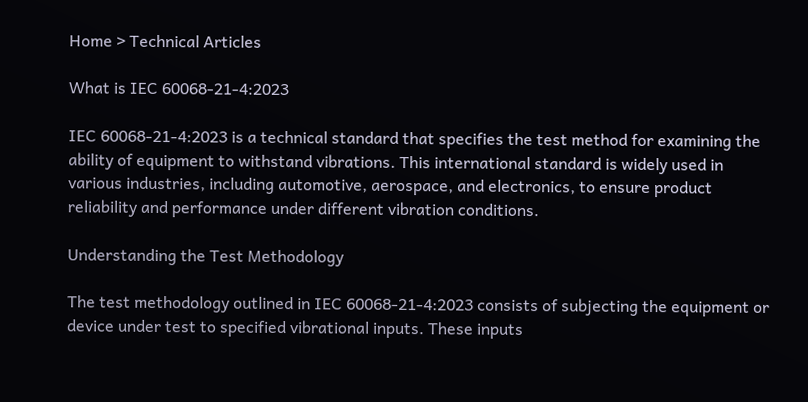Home > Technical Articles

What is IEC 60068-21-4:2023

IEC 60068-21-4:2023 is a technical standard that specifies the test method for examining the ability of equipment to withstand vibrations. This international standard is widely used in various industries, including automotive, aerospace, and electronics, to ensure product reliability and performance under different vibration conditions.

Understanding the Test Methodology

The test methodology outlined in IEC 60068-21-4:2023 consists of subjecting the equipment or device under test to specified vibrational inputs. These inputs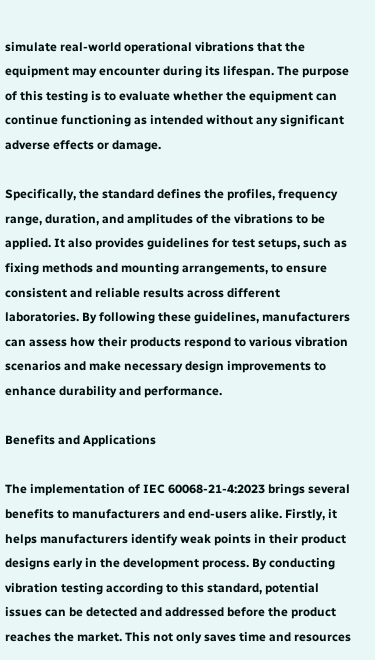simulate real-world operational vibrations that the equipment may encounter during its lifespan. The purpose of this testing is to evaluate whether the equipment can continue functioning as intended without any significant adverse effects or damage.

Specifically, the standard defines the profiles, frequency range, duration, and amplitudes of the vibrations to be applied. It also provides guidelines for test setups, such as fixing methods and mounting arrangements, to ensure consistent and reliable results across different laboratories. By following these guidelines, manufacturers can assess how their products respond to various vibration scenarios and make necessary design improvements to enhance durability and performance.

Benefits and Applications

The implementation of IEC 60068-21-4:2023 brings several benefits to manufacturers and end-users alike. Firstly, it helps manufacturers identify weak points in their product designs early in the development process. By conducting vibration testing according to this standard, potential issues can be detected and addressed before the product reaches the market. This not only saves time and resources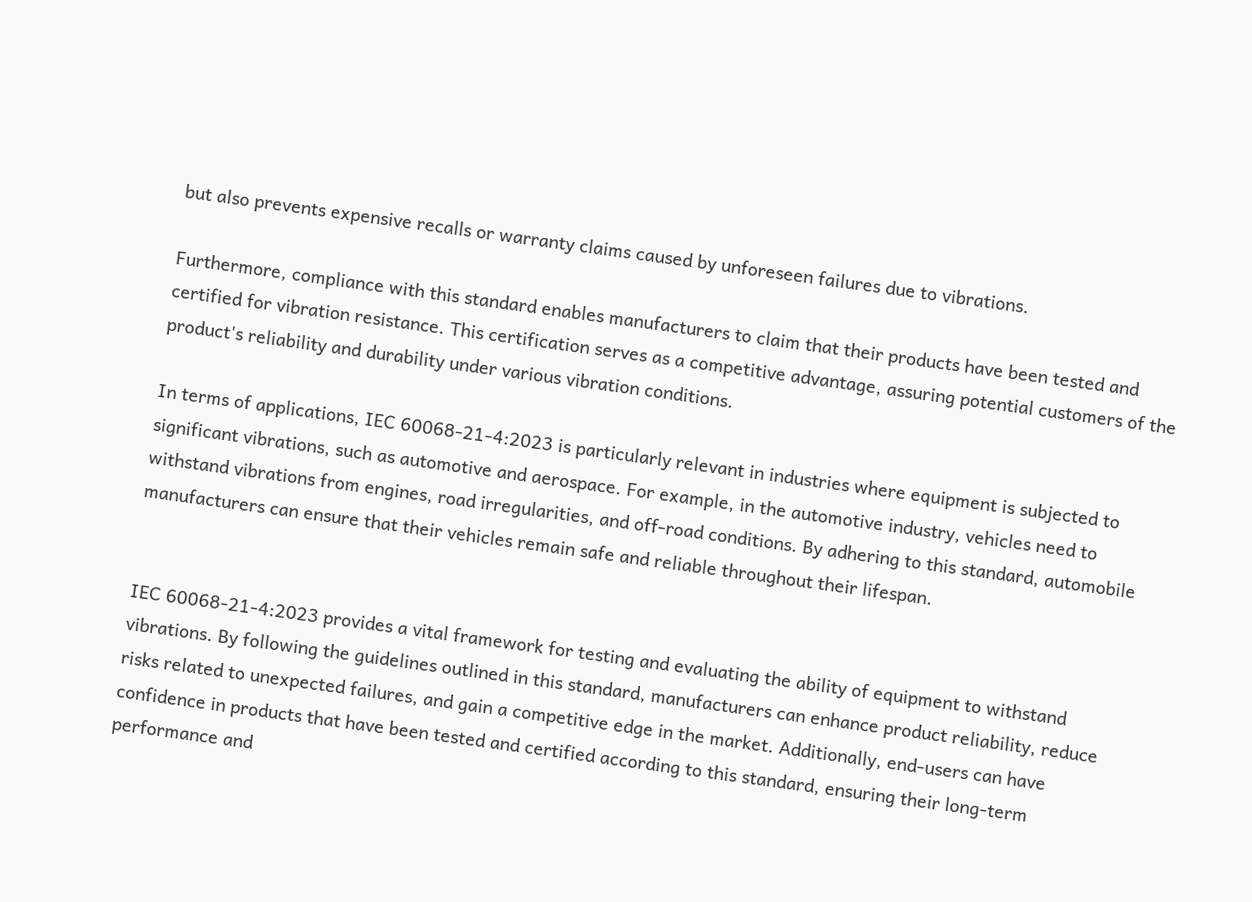but also prevents expensive recalls or warranty claims caused by unforeseen failures due to vibrations.

Furthermore, compliance with this standard enables manufacturers to claim that their products have been tested and certified for vibration resistance. This certification serves as a competitive advantage, assuring potential customers of the product's reliability and durability under various vibration conditions.

In terms of applications, IEC 60068-21-4:2023 is particularly relevant in industries where equipment is subjected to significant vibrations, such as automotive and aerospace. For example, in the automotive industry, vehicles need to withstand vibrations from engines, road irregularities, and off-road conditions. By adhering to this standard, automobile manufacturers can ensure that their vehicles remain safe and reliable throughout their lifespan.


IEC 60068-21-4:2023 provides a vital framework for testing and evaluating the ability of equipment to withstand vibrations. By following the guidelines outlined in this standard, manufacturers can enhance product reliability, reduce risks related to unexpected failures, and gain a competitive edge in the market. Additionally, end-users can have confidence in products that have been tested and certified according to this standard, ensuring their long-term performance and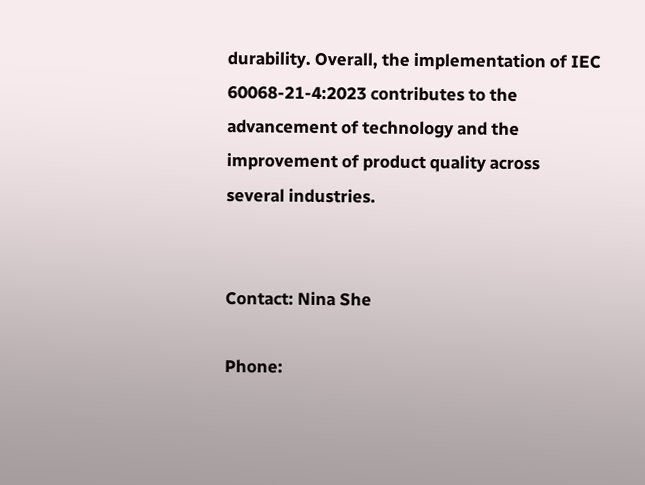durability. Overall, the implementation of IEC 60068-21-4:2023 contributes to the advancement of technology and the improvement of product quality across several industries.


Contact: Nina She

Phone: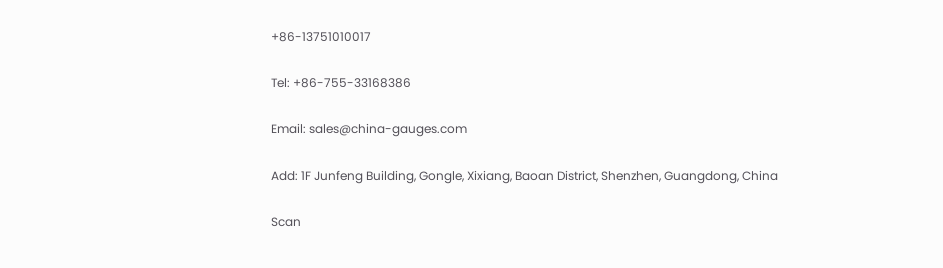+86-13751010017

Tel: +86-755-33168386

Email: sales@china-gauges.com

Add: 1F Junfeng Building, Gongle, Xixiang, Baoan District, Shenzhen, Guangdong, China

Scan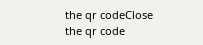the qr codeClose
the qr code